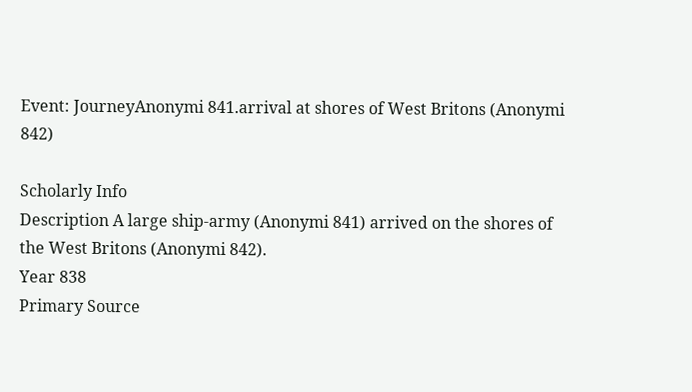Event: JourneyAnonymi 841.arrival at shores of West Britons (Anonymi 842)

Scholarly Info
Description A large ship-army (Anonymi 841) arrived on the shores of the West Britons (Anonymi 842).
Year 838
Primary Source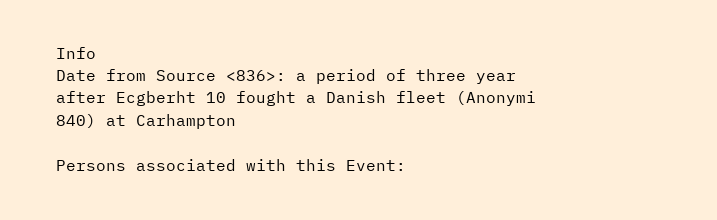Info
Date from Source <836>: a period of three year after Ecgberht 10 fought a Danish fleet (Anonymi 840) at Carhampton

Persons associated with this Event: